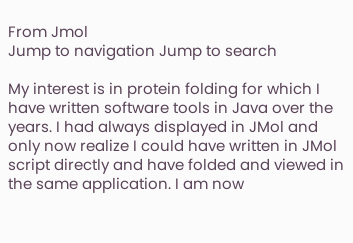From Jmol
Jump to navigation Jump to search

My interest is in protein folding for which I have written software tools in Java over the years. I had always displayed in JMol and only now realize I could have written in JMol script directly and have folded and viewed in the same application. I am now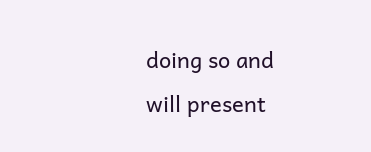doing so and will present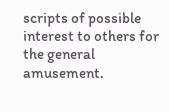scripts of possible interest to others for the general amusement.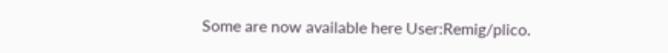Some are now available here User:Remig/plico.